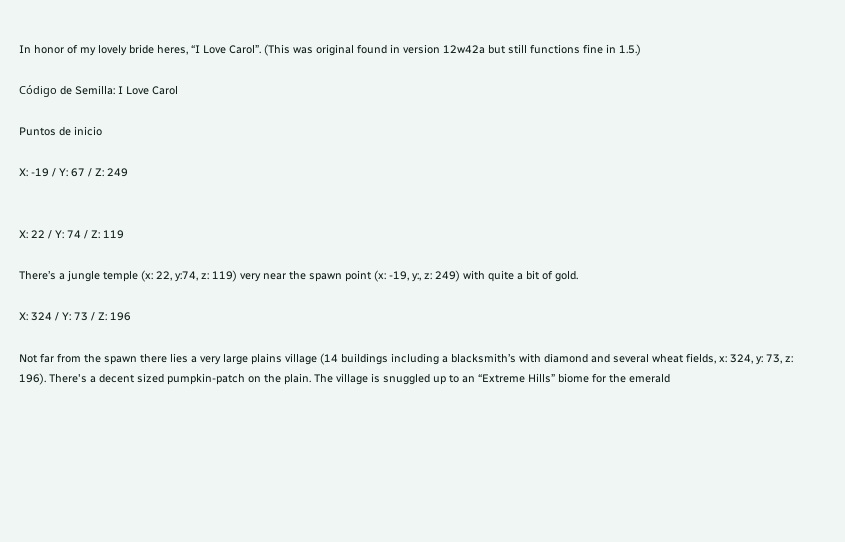In honor of my lovely bride heres, “I Love Carol”. (This was original found in version 12w42a but still functions fine in 1.5.)

Código de Semilla: I Love Carol

Puntos de inicio

X: -19 / Y: 67 / Z: 249


X: 22 / Y: 74 / Z: 119

There’s a jungle temple (x: 22, y:74, z: 119) very near the spawn point (x: -19, y:, z: 249) with quite a bit of gold.

X: 324 / Y: 73 / Z: 196

Not far from the spawn there lies a very large plains village (14 buildings including a blacksmith’s with diamond and several wheat fields, x: 324, y: 73, z: 196). There's a decent sized pumpkin-patch on the plain. The village is snuggled up to an “Extreme Hills” biome for the emerald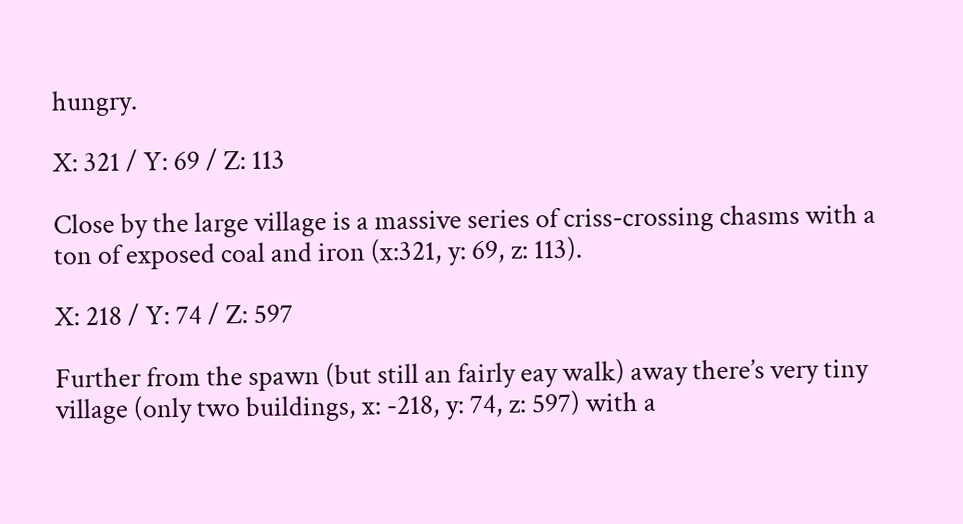hungry.

X: 321 / Y: 69 / Z: 113

Close by the large village is a massive series of criss-crossing chasms with a ton of exposed coal and iron (x:321, y: 69, z: 113).

X: 218 / Y: 74 / Z: 597

Further from the spawn (but still an fairly eay walk) away there’s very tiny village (only two buildings, x: -218, y: 74, z: 597) with a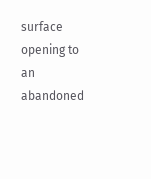surface opening to an abandoned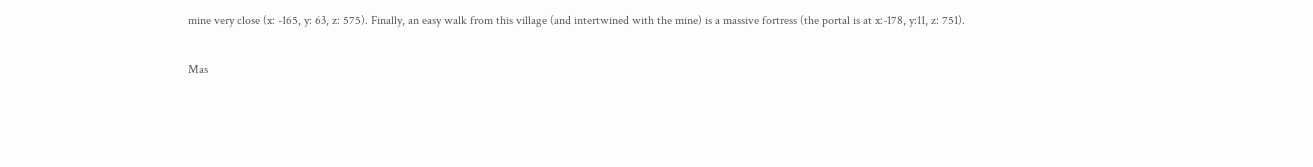mine very close (x: -165, y: 63, z: 575). Finally, an easy walk from this village (and intertwined with the mine) is a massive fortress (the portal is at x:-178, y:11, z: 751).

Mas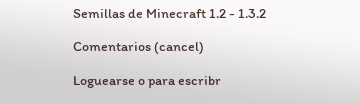Semillas de Minecraft 1.2 - 1.3.2

Comentarios (cancel)

Loguearse o para escribr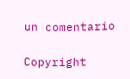un comentario

Copyright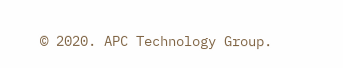© 2020. APC Technology Group.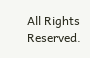All Rights Reserved.